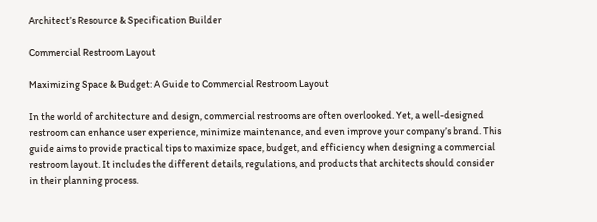Architect’s Resource & Specification Builder

Commercial Restroom Layout

Maximizing Space & Budget: A Guide to Commercial Restroom Layout

In the world of architecture and design, commercial restrooms are often overlooked. Yet, a well-designed restroom can enhance user experience, minimize maintenance, and even improve your company’s brand. This guide aims to provide practical tips to maximize space, budget, and efficiency when designing a commercial restroom layout. It includes the different details, regulations, and products that architects should consider in their planning process.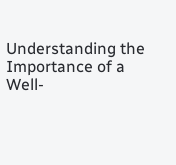Understanding the Importance of a Well-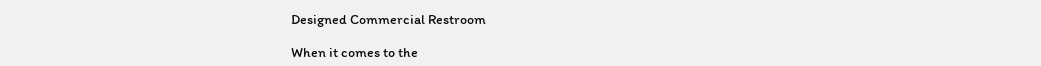Designed Commercial Restroom

When it comes to the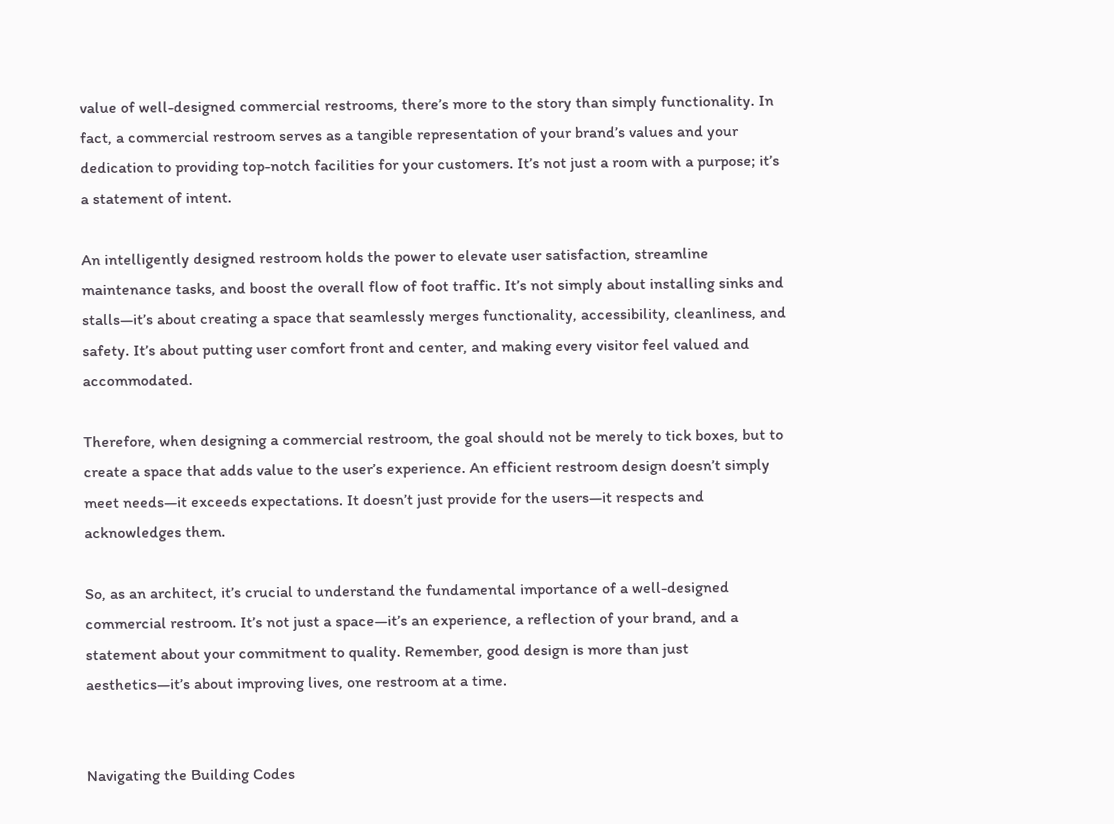value of well-designed commercial restrooms, there’s more to the story than simply functionality. In fact, a commercial restroom serves as a tangible representation of your brand’s values and your dedication to providing top-notch facilities for your customers. It’s not just a room with a purpose; it’s a statement of intent.

An intelligently designed restroom holds the power to elevate user satisfaction, streamline maintenance tasks, and boost the overall flow of foot traffic. It’s not simply about installing sinks and stalls—it’s about creating a space that seamlessly merges functionality, accessibility, cleanliness, and safety. It’s about putting user comfort front and center, and making every visitor feel valued and accommodated.

Therefore, when designing a commercial restroom, the goal should not be merely to tick boxes, but to create a space that adds value to the user’s experience. An efficient restroom design doesn’t simply meet needs—it exceeds expectations. It doesn’t just provide for the users—it respects and acknowledges them.

So, as an architect, it’s crucial to understand the fundamental importance of a well-designed commercial restroom. It’s not just a space—it’s an experience, a reflection of your brand, and a statement about your commitment to quality. Remember, good design is more than just aesthetics—it’s about improving lives, one restroom at a time.


Navigating the Building Codes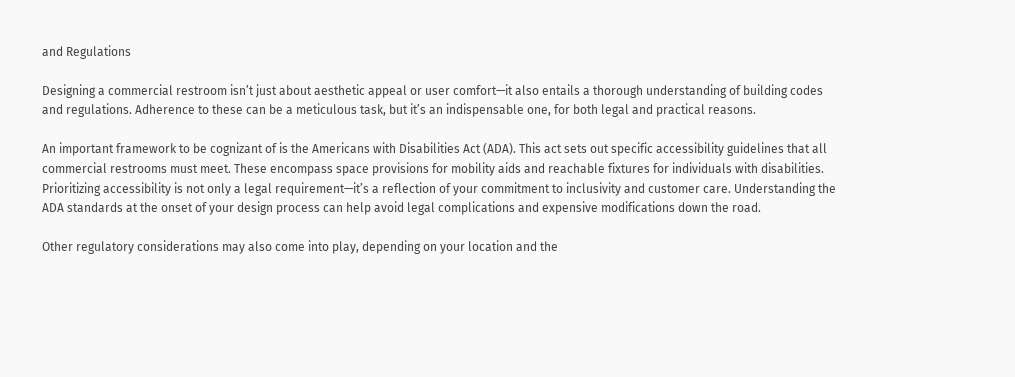and Regulations

Designing a commercial restroom isn’t just about aesthetic appeal or user comfort—it also entails a thorough understanding of building codes and regulations. Adherence to these can be a meticulous task, but it’s an indispensable one, for both legal and practical reasons.

An important framework to be cognizant of is the Americans with Disabilities Act (ADA). This act sets out specific accessibility guidelines that all commercial restrooms must meet. These encompass space provisions for mobility aids and reachable fixtures for individuals with disabilities. Prioritizing accessibility is not only a legal requirement—it’s a reflection of your commitment to inclusivity and customer care. Understanding the ADA standards at the onset of your design process can help avoid legal complications and expensive modifications down the road.

Other regulatory considerations may also come into play, depending on your location and the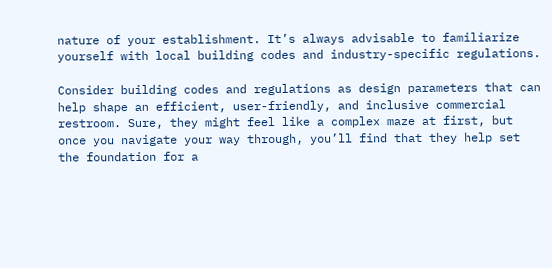nature of your establishment. It’s always advisable to familiarize yourself with local building codes and industry-specific regulations.

Consider building codes and regulations as design parameters that can help shape an efficient, user-friendly, and inclusive commercial restroom. Sure, they might feel like a complex maze at first, but once you navigate your way through, you’ll find that they help set the foundation for a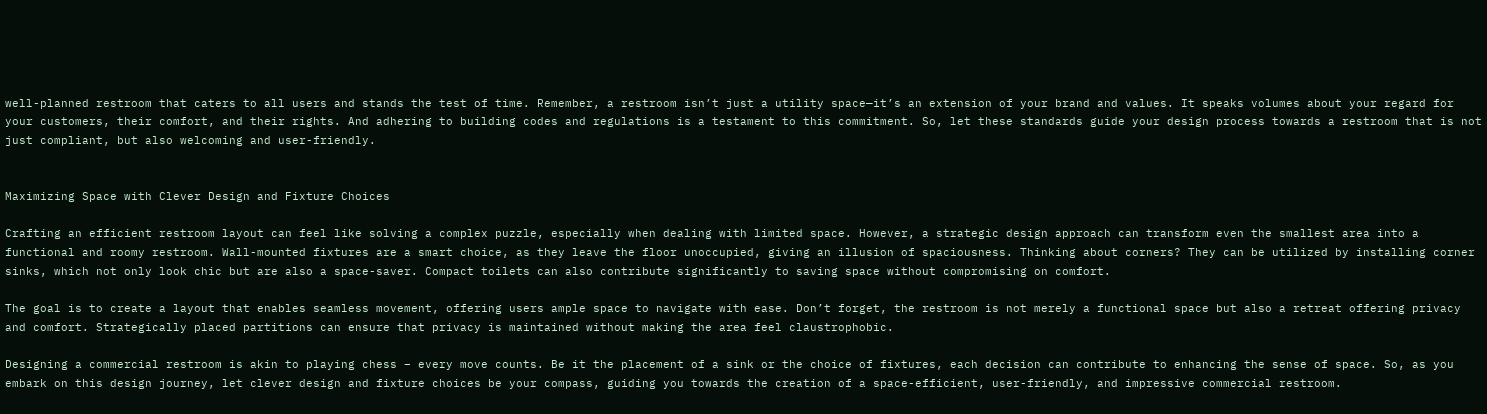well-planned restroom that caters to all users and stands the test of time. Remember, a restroom isn’t just a utility space—it’s an extension of your brand and values. It speaks volumes about your regard for your customers, their comfort, and their rights. And adhering to building codes and regulations is a testament to this commitment. So, let these standards guide your design process towards a restroom that is not just compliant, but also welcoming and user-friendly.


Maximizing Space with Clever Design and Fixture Choices

Crafting an efficient restroom layout can feel like solving a complex puzzle, especially when dealing with limited space. However, a strategic design approach can transform even the smallest area into a functional and roomy restroom. Wall-mounted fixtures are a smart choice, as they leave the floor unoccupied, giving an illusion of spaciousness. Thinking about corners? They can be utilized by installing corner sinks, which not only look chic but are also a space-saver. Compact toilets can also contribute significantly to saving space without compromising on comfort.

The goal is to create a layout that enables seamless movement, offering users ample space to navigate with ease. Don’t forget, the restroom is not merely a functional space but also a retreat offering privacy and comfort. Strategically placed partitions can ensure that privacy is maintained without making the area feel claustrophobic.

Designing a commercial restroom is akin to playing chess – every move counts. Be it the placement of a sink or the choice of fixtures, each decision can contribute to enhancing the sense of space. So, as you embark on this design journey, let clever design and fixture choices be your compass, guiding you towards the creation of a space-efficient, user-friendly, and impressive commercial restroom.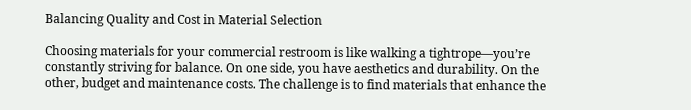Balancing Quality and Cost in Material Selection

Choosing materials for your commercial restroom is like walking a tightrope—you’re constantly striving for balance. On one side, you have aesthetics and durability. On the other, budget and maintenance costs. The challenge is to find materials that enhance the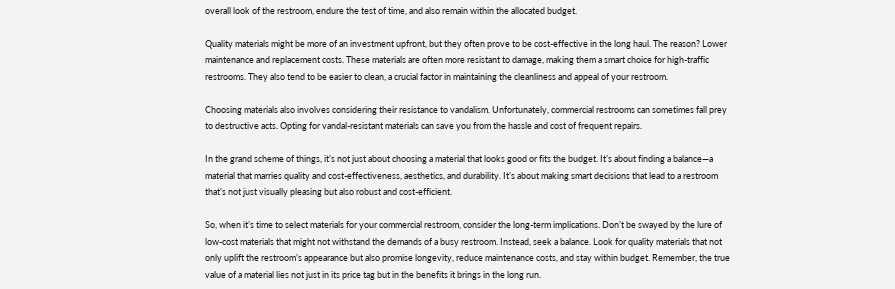overall look of the restroom, endure the test of time, and also remain within the allocated budget.

Quality materials might be more of an investment upfront, but they often prove to be cost-effective in the long haul. The reason? Lower maintenance and replacement costs. These materials are often more resistant to damage, making them a smart choice for high-traffic restrooms. They also tend to be easier to clean, a crucial factor in maintaining the cleanliness and appeal of your restroom.

Choosing materials also involves considering their resistance to vandalism. Unfortunately, commercial restrooms can sometimes fall prey to destructive acts. Opting for vandal-resistant materials can save you from the hassle and cost of frequent repairs.

In the grand scheme of things, it’s not just about choosing a material that looks good or fits the budget. It’s about finding a balance—a material that marries quality and cost-effectiveness, aesthetics, and durability. It’s about making smart decisions that lead to a restroom that’s not just visually pleasing but also robust and cost-efficient.

So, when it’s time to select materials for your commercial restroom, consider the long-term implications. Don’t be swayed by the lure of low-cost materials that might not withstand the demands of a busy restroom. Instead, seek a balance. Look for quality materials that not only uplift the restroom’s appearance but also promise longevity, reduce maintenance costs, and stay within budget. Remember, the true value of a material lies not just in its price tag but in the benefits it brings in the long run.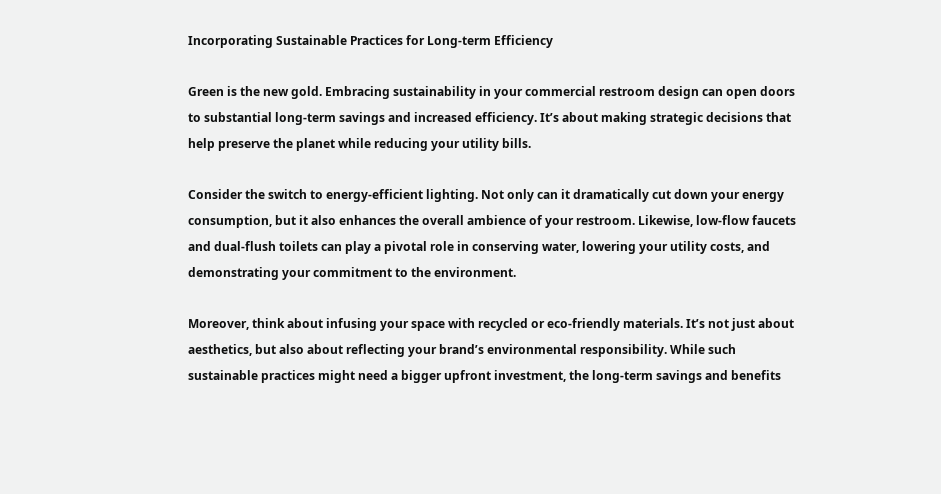Incorporating Sustainable Practices for Long-term Efficiency

Green is the new gold. Embracing sustainability in your commercial restroom design can open doors to substantial long-term savings and increased efficiency. It’s about making strategic decisions that help preserve the planet while reducing your utility bills.

Consider the switch to energy-efficient lighting. Not only can it dramatically cut down your energy consumption, but it also enhances the overall ambience of your restroom. Likewise, low-flow faucets and dual-flush toilets can play a pivotal role in conserving water, lowering your utility costs, and demonstrating your commitment to the environment.

Moreover, think about infusing your space with recycled or eco-friendly materials. It’s not just about aesthetics, but also about reflecting your brand’s environmental responsibility. While such sustainable practices might need a bigger upfront investment, the long-term savings and benefits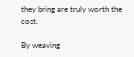they bring are truly worth the cost.

By weaving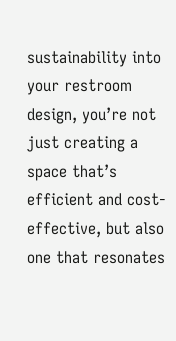sustainability into your restroom design, you’re not just creating a space that’s efficient and cost-effective, but also one that resonates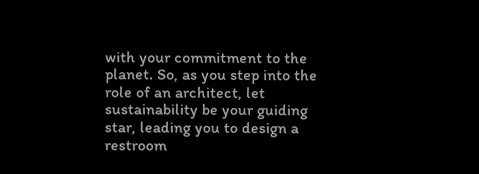with your commitment to the planet. So, as you step into the role of an architect, let sustainability be your guiding star, leading you to design a restroom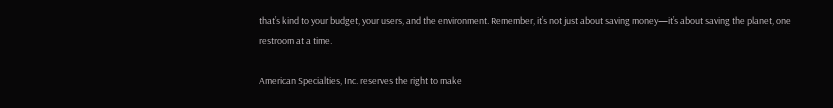that’s kind to your budget, your users, and the environment. Remember, it’s not just about saving money—it’s about saving the planet, one restroom at a time.

American Specialties, Inc. reserves the right to make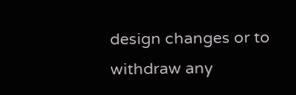design changes or to withdraw any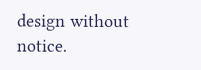design without notice.